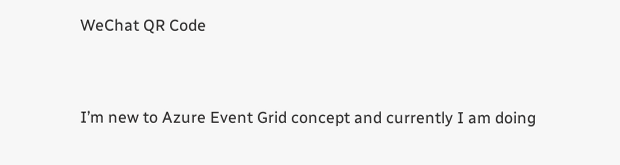WeChat QR Code


I’m new to Azure Event Grid concept and currently I am doing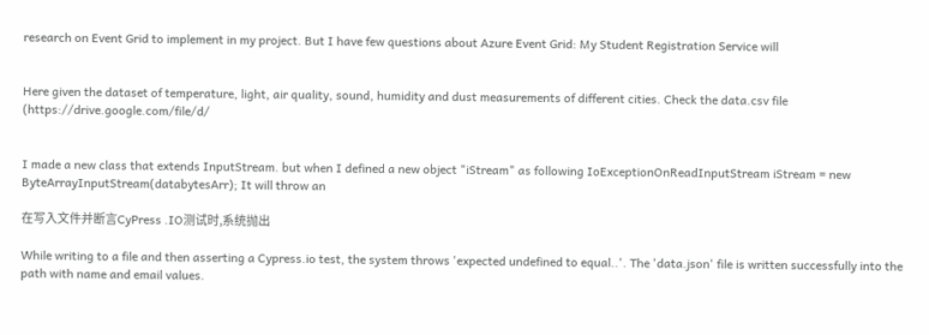research on Event Grid to implement in my project. But I have few questions about Azure Event Grid: My Student Registration Service will


Here given the dataset of temperature, light, air quality, sound, humidity and dust measurements of different cities. Check the data.csv file (https://drive.google.com/file/d/


I made a new class that extends InputStream. but when I defined a new object "iStream" as following IoExceptionOnReadInputStream iStream = new ByteArrayInputStream(databytesArr); It will throw an

在写入文件并断言CyPress .IO测试时,系统抛出

While writing to a file and then asserting a Cypress.io test, the system throws 'expected undefined to equal..'. The 'data.json' file is written successfully into the path with name and email values.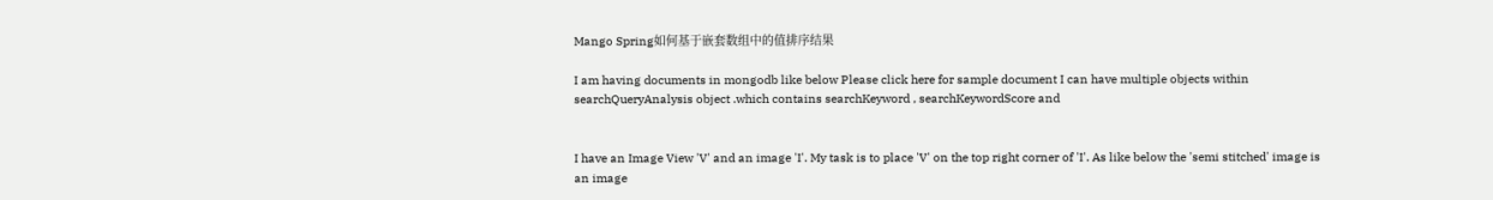Mango Spring如何基于嵌套数组中的值排序结果

I am having documents in mongodb like below Please click here for sample document I can have multiple objects within searchQueryAnalysis object .which contains searchKeyword , searchKeywordScore and


I have an Image View 'V' and an image 'I'. My task is to place 'V' on the top right corner of 'I'. As like below the 'semi stitched' image is an image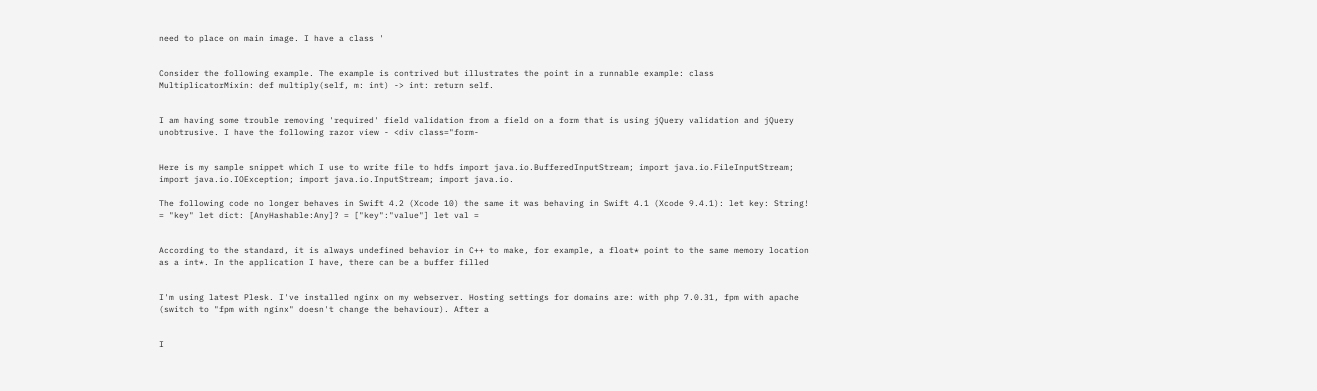need to place on main image. I have a class '


Consider the following example. The example is contrived but illustrates the point in a runnable example: class MultiplicatorMixin: def multiply(self, m: int) -> int: return self.


I am having some trouble removing 'required' field validation from a field on a form that is using jQuery validation and jQuery unobtrusive. I have the following razor view - <div class="form-


Here is my sample snippet which I use to write file to hdfs import java.io.BufferedInputStream; import java.io.FileInputStream; import java.io.IOException; import java.io.InputStream; import java.io.

The following code no longer behaves in Swift 4.2 (Xcode 10) the same it was behaving in Swift 4.1 (Xcode 9.4.1): let key: String! = "key" let dict: [AnyHashable:Any]? = ["key":"value"] let val =


According to the standard, it is always undefined behavior in C++ to make, for example, a float* point to the same memory location as a int*. In the application I have, there can be a buffer filled


I'm using latest Plesk. I've installed nginx on my webserver. Hosting settings for domains are: with php 7.0.31, fpm with apache (switch to "fpm with nginx" doesn't change the behaviour). After a


I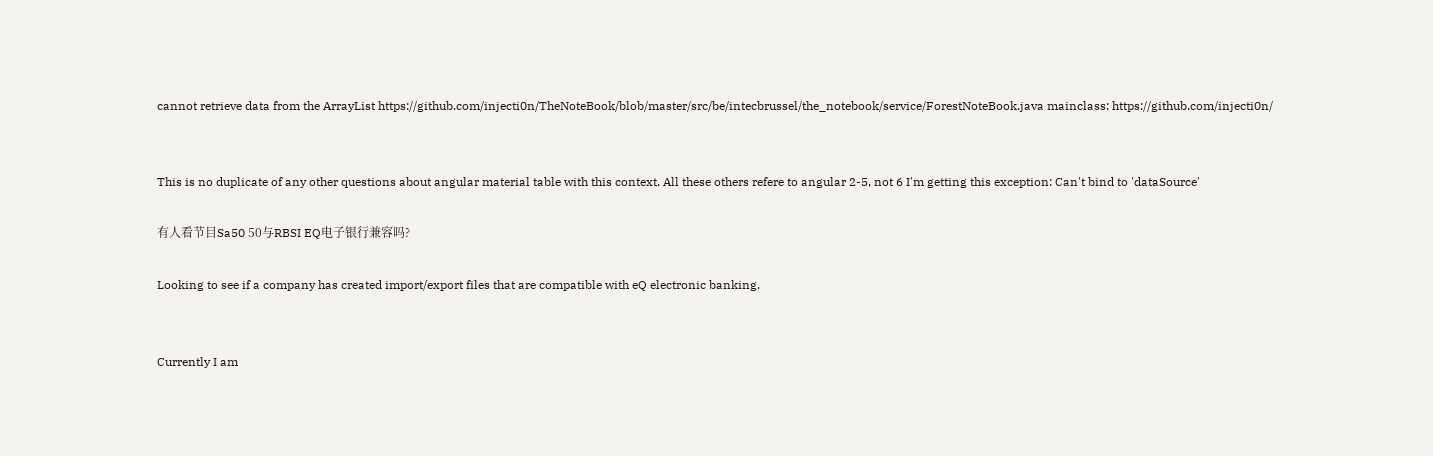cannot retrieve data from the ArrayList https://github.com/injecti0n/TheNoteBook/blob/master/src/be/intecbrussel/the_notebook/service/ForestNoteBook.java mainclass: https://github.com/injecti0n/


This is no duplicate of any other questions about angular material table with this context. All these others refere to angular 2-5, not 6 I'm getting this exception: Can't bind to 'dataSource'

有人看节目Sa50 50与RBSI EQ电子银行兼容吗?

Looking to see if a company has created import/export files that are compatible with eQ electronic banking.


Currently I am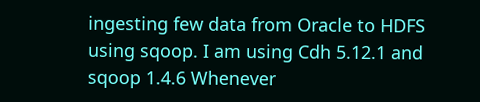ingesting few data from Oracle to HDFS using sqoop. I am using Cdh 5.12.1 and sqoop 1.4.6 Whenever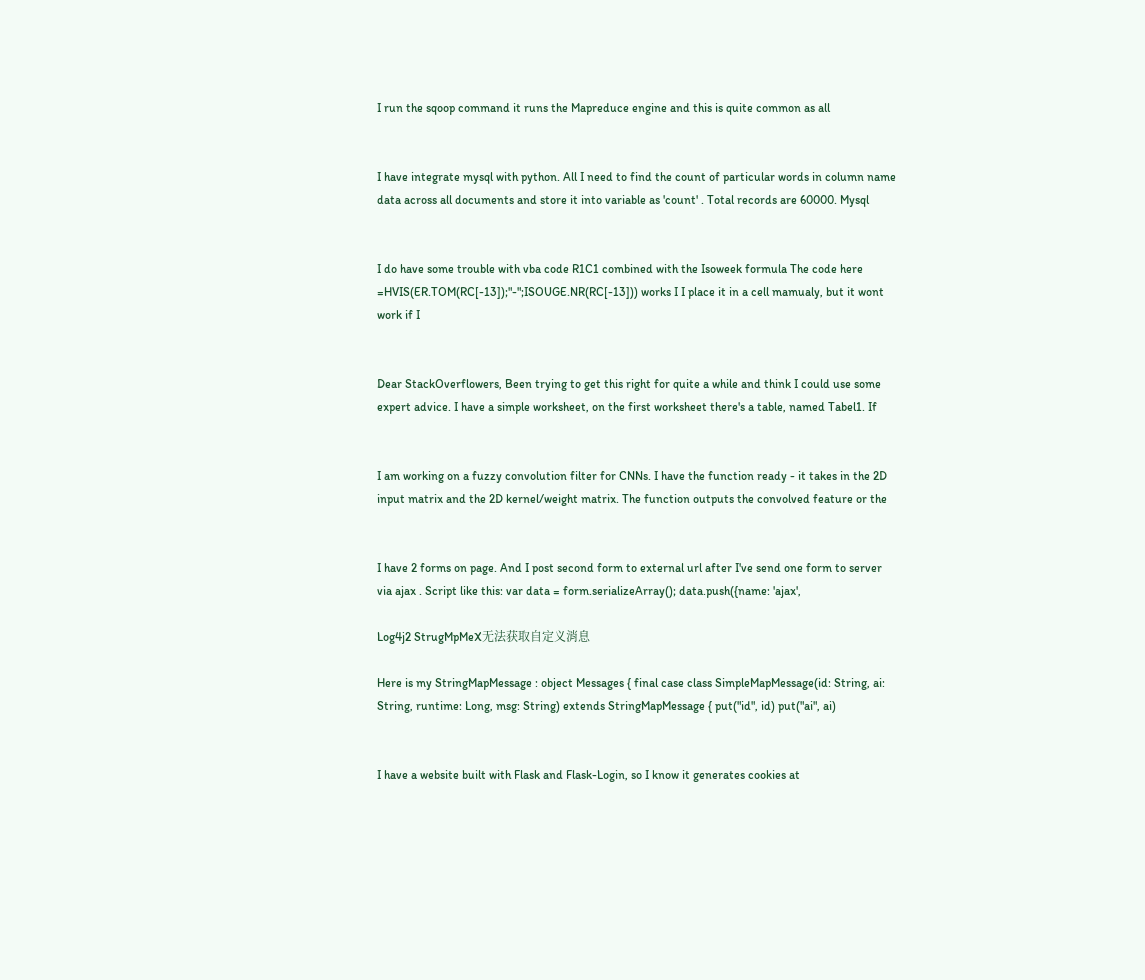I run the sqoop command it runs the Mapreduce engine and this is quite common as all


I have integrate mysql with python. All I need to find the count of particular words in column name data across all documents and store it into variable as 'count' . Total records are 60000. Mysql


I do have some trouble with vba code R1C1 combined with the Isoweek formula The code here =HVIS(ER.TOM(RC[-13]);"-";ISOUGE.NR(RC[-13])) works I I place it in a cell mamualy, but it wont work if I


Dear StackOverflowers, Been trying to get this right for quite a while and think I could use some expert advice. I have a simple worksheet, on the first worksheet there's a table, named Tabel1. If


I am working on a fuzzy convolution filter for CNNs. I have the function ready - it takes in the 2D input matrix and the 2D kernel/weight matrix. The function outputs the convolved feature or the


I have 2 forms on page. And I post second form to external url after I've send one form to server via ajax . Script like this: var data = form.serializeArray(); data.push({name: 'ajax',

Log4j2 StrugMpMeX无法获取自定义消息

Here is my StringMapMessage : object Messages { final case class SimpleMapMessage(id: String, ai: String, runtime: Long, msg: String) extends StringMapMessage { put("id", id) put("ai", ai)


I have a website built with Flask and Flask-Login, so I know it generates cookies at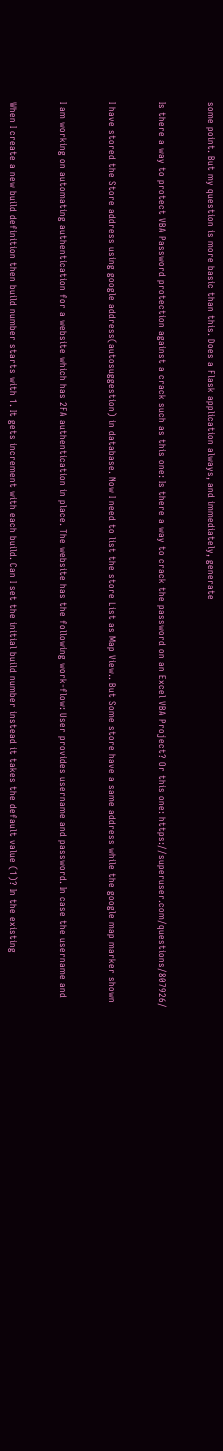some point. But my question is more basic than this. Does a Flask application always, and immediately, generate


Is there a way to protect VBA Password protection against a crack such as this one: Is there a way to crack the password on an Excel VBA Project? Or this one: https://superuser.com/questions/807926/


I have stored the Store address using google address(autosuggestion) in database. Now I need to list the store List as Map View.. But Some store have a same address while the google map marker shown


I am working on automating authentication for a website which has 2FA authentication in place. The website has the following work-flow: User provides username and password. In case the username and


When I create a new build definition then build number starts with 1. It gets increment with each build. Can I set the initial build number instead it takes the default value (1)? In the existing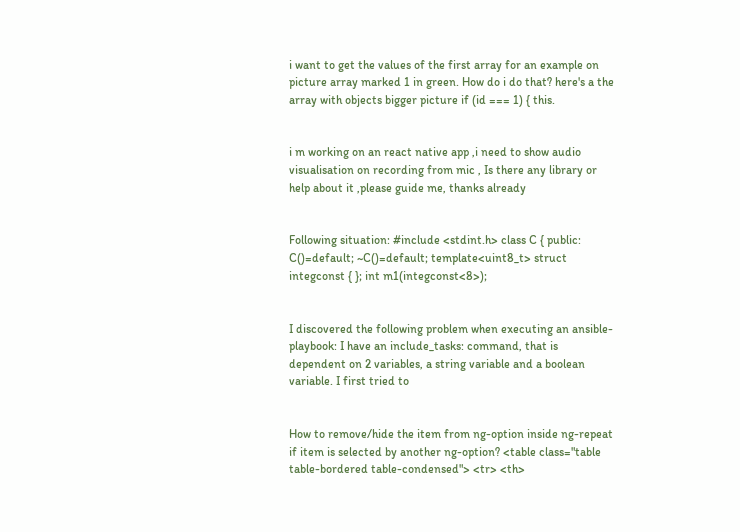i want to get the values of the first array for an example on picture array marked 1 in green. How do i do that? here's a the array with objects bigger picture if (id === 1) { this.


i m working on an react native app ,i need to show audio visualisation on recording from mic , Is there any library or help about it ,please guide me, thanks already


Following situation: #include <stdint.h> class C { public: C()=default; ~C()=default; template<uint8_t> struct integconst { }; int m1(integconst<8>);


I discovered the following problem when executing an ansible-playbook: I have an include_tasks: command, that is dependent on 2 variables, a string variable and a boolean variable. I first tried to


How to remove/hide the item from ng-option inside ng-repeat if item is selected by another ng-option? <table class="table table-bordered table-condensed"> <tr> <th>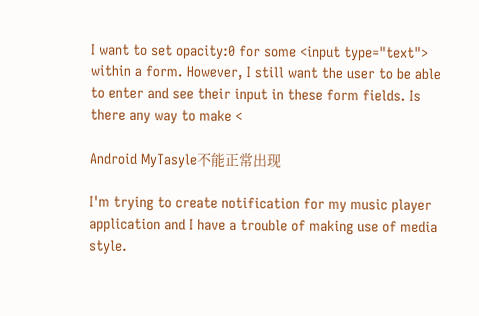I want to set opacity:0 for some <input type="text"> within a form. However, I still want the user to be able to enter and see their input in these form fields. Is there any way to make <

Android MyTasyle不能正常出现

I'm trying to create notification for my music player application and I have a trouble of making use of media style.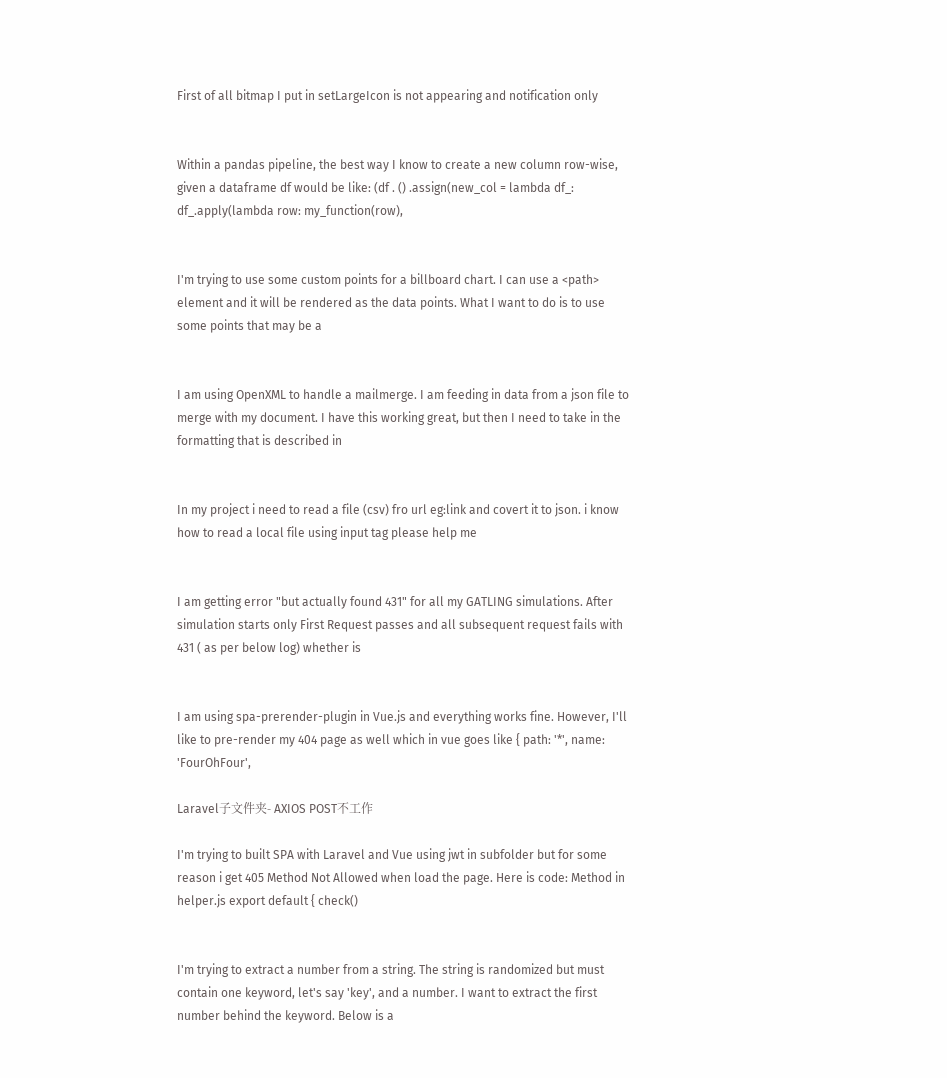First of all bitmap I put in setLargeIcon is not appearing and notification only


Within a pandas pipeline, the best way I know to create a new column row-wise, given a dataframe df would be like: (df . () .assign(new_col = lambda df_: df_.apply(lambda row: my_function(row),


I'm trying to use some custom points for a billboard chart. I can use a <path> element and it will be rendered as the data points. What I want to do is to use some points that may be a


I am using OpenXML to handle a mailmerge. I am feeding in data from a json file to merge with my document. I have this working great, but then I need to take in the formatting that is described in


In my project i need to read a file (csv) fro url eg:link and covert it to json. i know how to read a local file using input tag please help me


I am getting error "but actually found 431" for all my GATLING simulations. After simulation starts only First Request passes and all subsequent request fails with 431 ( as per below log) whether is


I am using spa-prerender-plugin in Vue.js and everything works fine. However, I'll like to pre-render my 404 page as well which in vue goes like { path: '*', name: 'FourOhFour',

Laravel子文件夹- AXIOS POST不工作

I'm trying to built SPA with Laravel and Vue using jwt in subfolder but for some reason i get 405 Method Not Allowed when load the page. Here is code: Method in helper.js export default { check()


I'm trying to extract a number from a string. The string is randomized but must contain one keyword, let's say 'key', and a number. I want to extract the first number behind the keyword. Below is a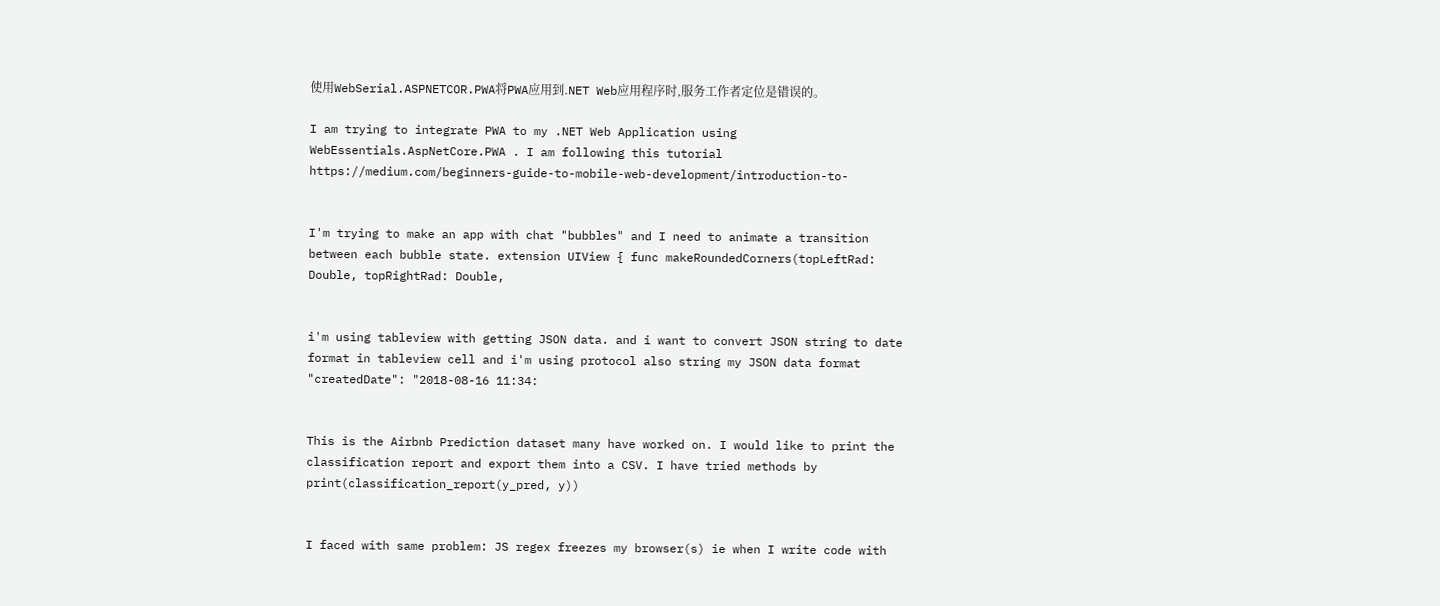使用WebSerial.ASPNETCOR.PWA将PWA应用到.NET Web应用程序时,服务工作者定位是错误的。

I am trying to integrate PWA to my .NET Web Application using WebEssentials.AspNetCore.PWA . I am following this tutorial https://medium.com/beginners-guide-to-mobile-web-development/introduction-to-


I'm trying to make an app with chat "bubbles" and I need to animate a transition between each bubble state. extension UIView { func makeRoundedCorners(topLeftRad: Double, topRightRad: Double,


i'm using tableview with getting JSON data. and i want to convert JSON string to date format in tableview cell and i'm using protocol also string my JSON data format "createdDate": "2018-08-16 11:34:


This is the Airbnb Prediction dataset many have worked on. I would like to print the classification report and export them into a CSV. I have tried methods by print(classification_report(y_pred, y))


I faced with same problem: JS regex freezes my browser(s) ie when I write code with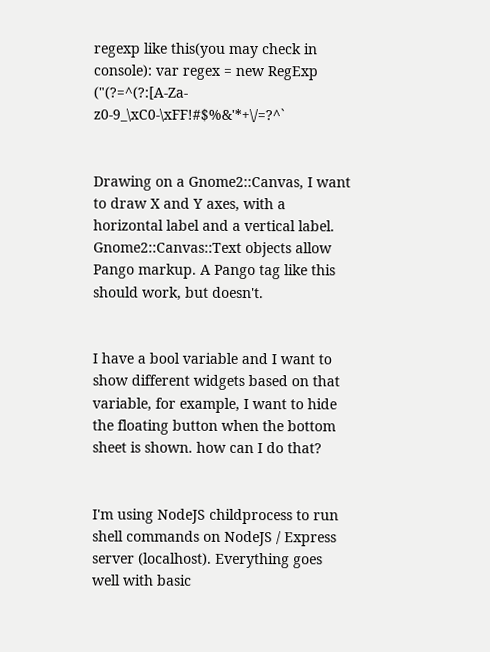regexp like this(you may check in console): var regex = new RegExp ("(?=^(?:[A-Za-z0-9_\xC0-\xFF!#$%&'*+\/=?^`


Drawing on a Gnome2::Canvas, I want to draw X and Y axes, with a horizontal label and a vertical label. Gnome2::Canvas::Text objects allow Pango markup. A Pango tag like this should work, but doesn't.


I have a bool variable and I want to show different widgets based on that variable, for example, I want to hide the floating button when the bottom sheet is shown. how can I do that?


I'm using NodeJS childprocess to run shell commands on NodeJS / Express server (localhost). Everything goes well with basic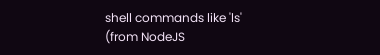shell commands like 'ls' (from NodeJS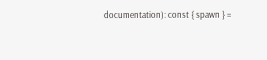documentation): const { spawn } =